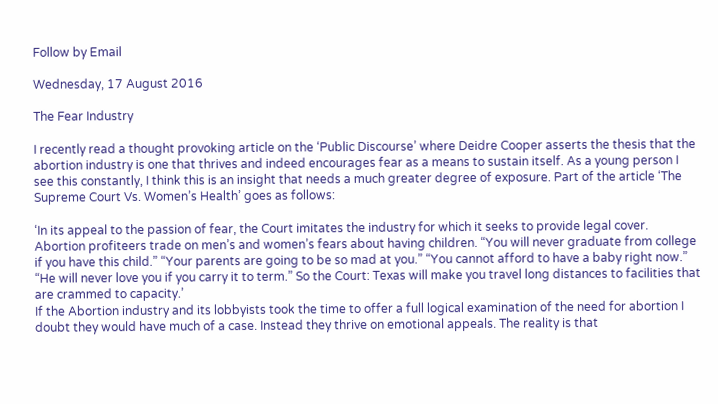Follow by Email

Wednesday, 17 August 2016

The Fear Industry

I recently read a thought provoking article on the ‘Public Discourse’ where Deidre Cooper asserts the thesis that the abortion industry is one that thrives and indeed encourages fear as a means to sustain itself. As a young person I see this constantly, I think this is an insight that needs a much greater degree of exposure. Part of the article ‘The Supreme Court Vs. Women’s Health’ goes as follows:

‘In its appeal to the passion of fear, the Court imitates the industry for which it seeks to provide legal cover. Abortion profiteers trade on men’s and women’s fears about having children. “You will never graduate from college if you have this child.” “Your parents are going to be so mad at you.” “You cannot afford to have a baby right now.” “He will never love you if you carry it to term.” So the Court: Texas will make you travel long distances to facilities that are crammed to capacity.’
If the Abortion industry and its lobbyists took the time to offer a full logical examination of the need for abortion I doubt they would have much of a case. Instead they thrive on emotional appeals. The reality is that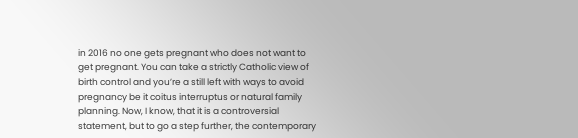in 2016 no one gets pregnant who does not want to get pregnant. You can take a strictly Catholic view of birth control and you’re a still left with ways to avoid pregnancy be it coitus interruptus or natural family planning. Now, I know, that it is a controversial statement, but to go a step further, the contemporary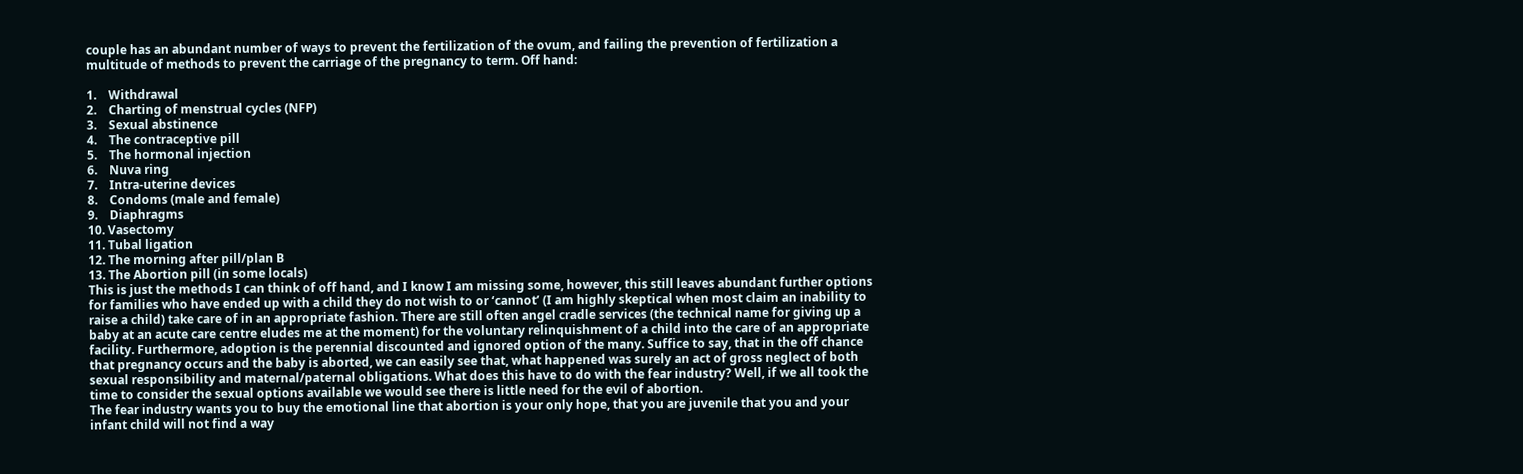couple has an abundant number of ways to prevent the fertilization of the ovum, and failing the prevention of fertilization a multitude of methods to prevent the carriage of the pregnancy to term. Off hand:

1.    Withdrawal
2.    Charting of menstrual cycles (NFP)
3.    Sexual abstinence
4.    The contraceptive pill
5.    The hormonal injection
6.    Nuva ring
7.    Intra-uterine devices
8.    Condoms (male and female)
9.    Diaphragms
10. Vasectomy
11. Tubal ligation
12. The morning after pill/plan B
13. The Abortion pill (in some locals)
This is just the methods I can think of off hand, and I know I am missing some, however, this still leaves abundant further options for families who have ended up with a child they do not wish to or ‘cannot’ (I am highly skeptical when most claim an inability to raise a child) take care of in an appropriate fashion. There are still often angel cradle services (the technical name for giving up a baby at an acute care centre eludes me at the moment) for the voluntary relinquishment of a child into the care of an appropriate facility. Furthermore, adoption is the perennial discounted and ignored option of the many. Suffice to say, that in the off chance that pregnancy occurs and the baby is aborted, we can easily see that, what happened was surely an act of gross neglect of both sexual responsibility and maternal/paternal obligations. What does this have to do with the fear industry? Well, if we all took the time to consider the sexual options available we would see there is little need for the evil of abortion.
The fear industry wants you to buy the emotional line that abortion is your only hope, that you are juvenile that you and your infant child will not find a way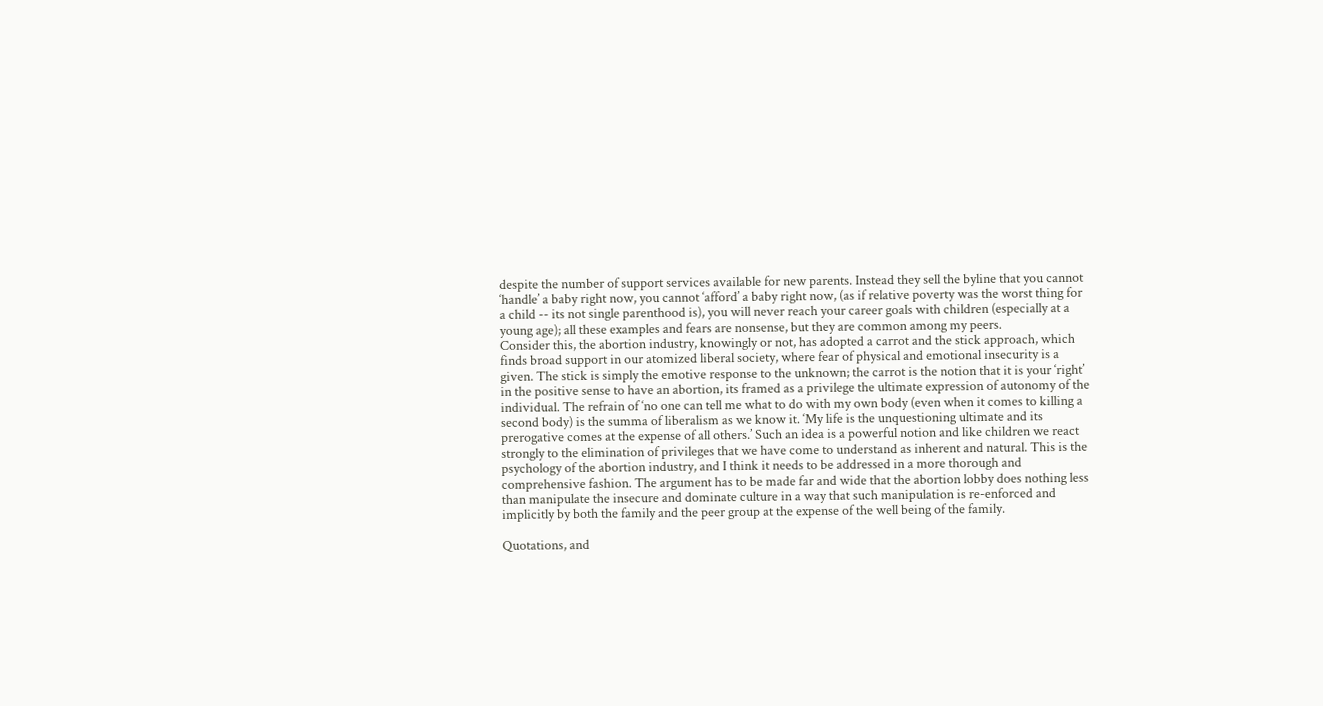despite the number of support services available for new parents. Instead they sell the byline that you cannot ‘handle’ a baby right now, you cannot ‘afford’ a baby right now, (as if relative poverty was the worst thing for a child -- its not single parenthood is), you will never reach your career goals with children (especially at a young age); all these examples and fears are nonsense, but they are common among my peers.
Consider this, the abortion industry, knowingly or not, has adopted a carrot and the stick approach, which finds broad support in our atomized liberal society, where fear of physical and emotional insecurity is a given. The stick is simply the emotive response to the unknown; the carrot is the notion that it is your ‘right’ in the positive sense to have an abortion, its framed as a privilege the ultimate expression of autonomy of the individual. The refrain of ‘no one can tell me what to do with my own body (even when it comes to killing a second body) is the summa of liberalism as we know it. ‘My life is the unquestioning ultimate and its prerogative comes at the expense of all others.’ Such an idea is a powerful notion and like children we react strongly to the elimination of privileges that we have come to understand as inherent and natural. This is the psychology of the abortion industry, and I think it needs to be addressed in a more thorough and comprehensive fashion. The argument has to be made far and wide that the abortion lobby does nothing less than manipulate the insecure and dominate culture in a way that such manipulation is re-enforced and implicitly by both the family and the peer group at the expense of the well being of the family.

Quotations, and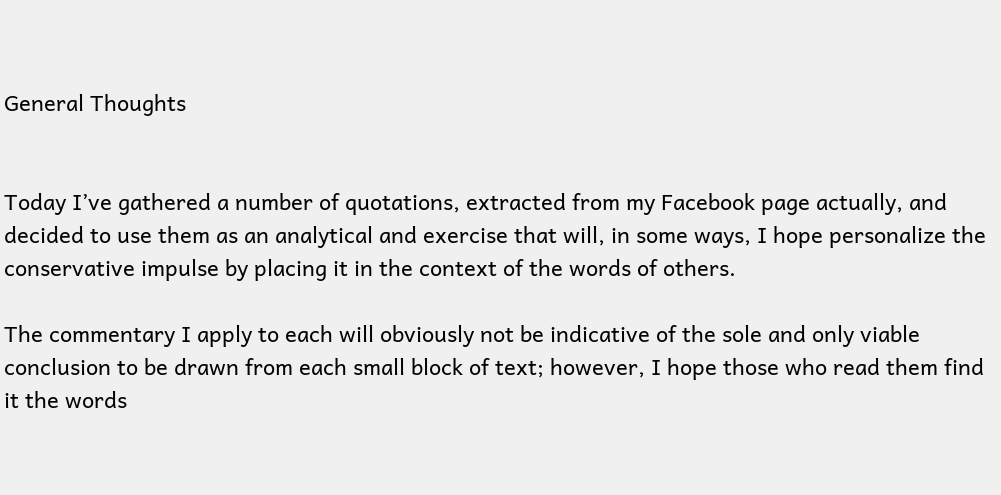General Thoughts


Today I’ve gathered a number of quotations, extracted from my Facebook page actually, and decided to use them as an analytical and exercise that will, in some ways, I hope personalize the conservative impulse by placing it in the context of the words of others.

The commentary I apply to each will obviously not be indicative of the sole and only viable conclusion to be drawn from each small block of text; however, I hope those who read them find it the words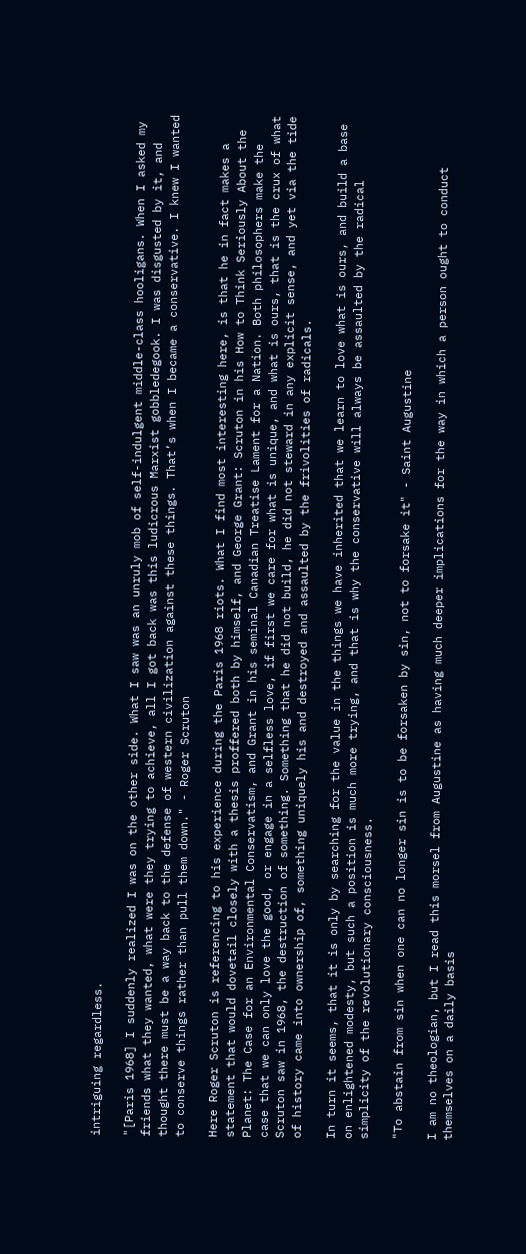intriguing regardless.

"[Paris 1968] I suddenly realized I was on the other side. What I saw was an unruly mob of self-indulgent middle-class hooligans. When I asked my friends what they wanted, what were they trying to achieve, all I got back was this ludicrous Marxist gobbledegook. I was disgusted by it, and thought there must be a way back to the defense of western civilization against these things. That’s when I became a conservative. I knew I wanted to conserve things rather than pull them down." - Roger Scruton

Here Roger Scruton is referencing to his experience during the Paris 1968 riots. What I find most interesting here, is that he in fact makes a statement that would dovetail closely with a thesis proffered both by himself, and George Grant: Scruton in his How to Think Seriously About the Planet: The Case for an Environmental Conservatism, and Grant in his seminal Canadian Treatise Lament for a Nation. Both philosophers make the case that we can only love the good, or engage in a selfless love, if first we care for what is unique, and what is ours, that is the crux of what Scruton saw in 1968, the destruction of something. Something that he did not build, he did not steward in any explicit sense, and yet via the tide of history came into ownership of, something uniquely his and destroyed and assaulted by the frivolities of radicals.

In turn it seems, that it is only by searching for the value in the things we have inherited that we learn to love what is ours, and build a base on enlightened modesty, but such a position is much more trying, and that is why the conservative will always be assaulted by the radical simplicity of the revolutionary consciousness.

"To abstain from sin when one can no longer sin is to be forsaken by sin, not to forsake it" - Saint Augustine

I am no theologian, but I read this morsel from Augustine as having much deeper implications for the way in which a person ought to conduct themselves on a daily basis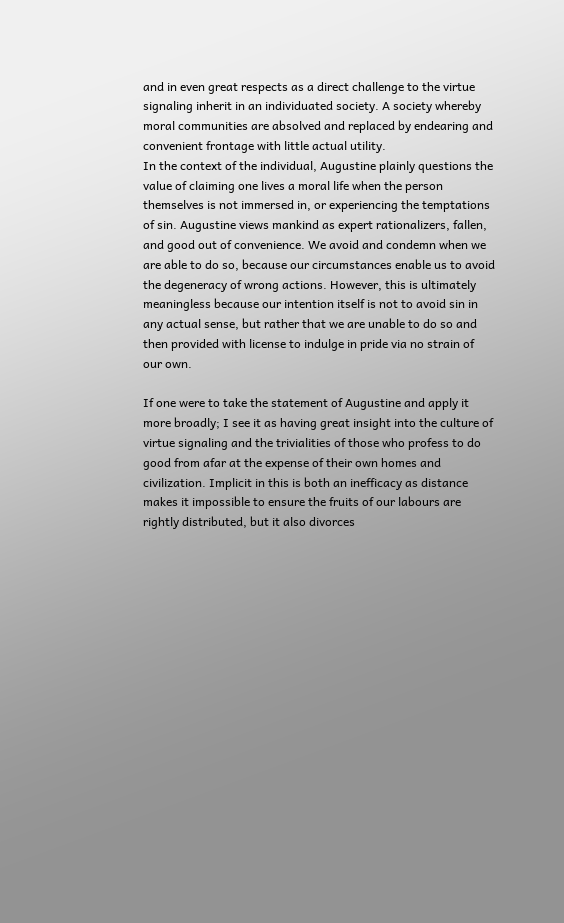and in even great respects as a direct challenge to the virtue signaling inherit in an individuated society. A society whereby moral communities are absolved and replaced by endearing and convenient frontage with little actual utility.
In the context of the individual, Augustine plainly questions the value of claiming one lives a moral life when the person themselves is not immersed in, or experiencing the temptations of sin. Augustine views mankind as expert rationalizers, fallen, and good out of convenience. We avoid and condemn when we are able to do so, because our circumstances enable us to avoid the degeneracy of wrong actions. However, this is ultimately meaningless because our intention itself is not to avoid sin in any actual sense, but rather that we are unable to do so and then provided with license to indulge in pride via no strain of our own.

If one were to take the statement of Augustine and apply it more broadly; I see it as having great insight into the culture of virtue signaling and the trivialities of those who profess to do good from afar at the expense of their own homes and civilization. Implicit in this is both an inefficacy as distance makes it impossible to ensure the fruits of our labours are rightly distributed, but it also divorces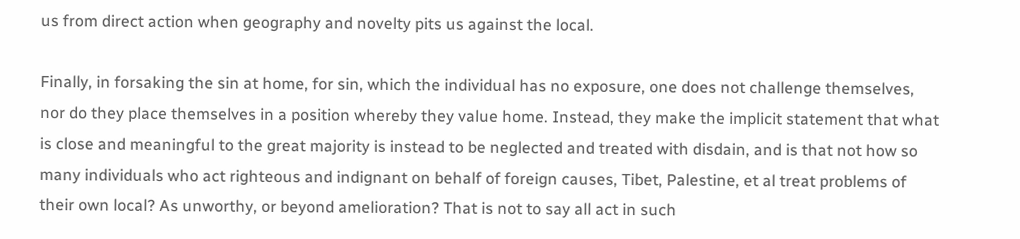us from direct action when geography and novelty pits us against the local.

Finally, in forsaking the sin at home, for sin, which the individual has no exposure, one does not challenge themselves, nor do they place themselves in a position whereby they value home. Instead, they make the implicit statement that what is close and meaningful to the great majority is instead to be neglected and treated with disdain, and is that not how so many individuals who act righteous and indignant on behalf of foreign causes, Tibet, Palestine, et al treat problems of their own local? As unworthy, or beyond amelioration? That is not to say all act in such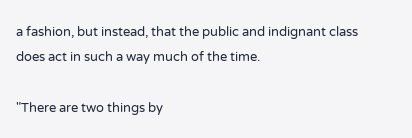a fashion, but instead, that the public and indignant class does act in such a way much of the time.

"There are two things by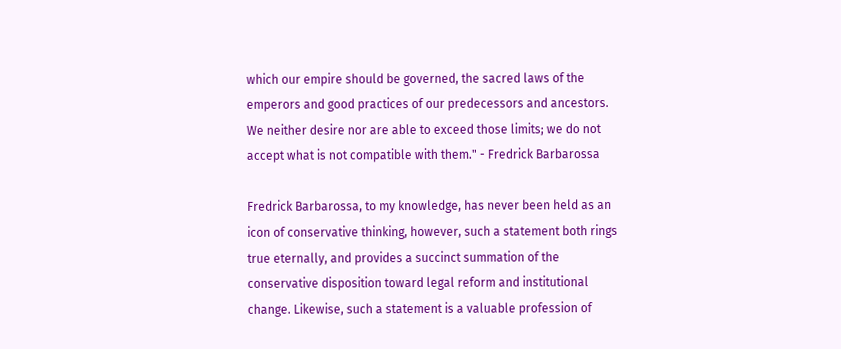which our empire should be governed, the sacred laws of the emperors and good practices of our predecessors and ancestors. We neither desire nor are able to exceed those limits; we do not accept what is not compatible with them." - Fredrick Barbarossa

Fredrick Barbarossa, to my knowledge, has never been held as an icon of conservative thinking, however, such a statement both rings true eternally, and provides a succinct summation of the conservative disposition toward legal reform and institutional change. Likewise, such a statement is a valuable profession of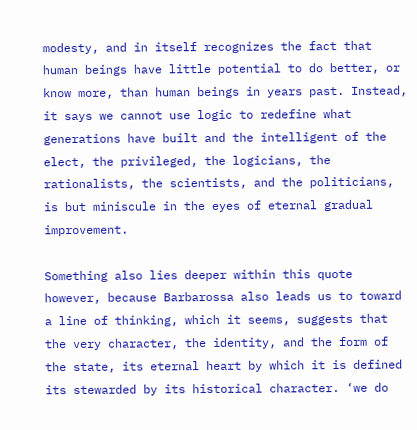modesty, and in itself recognizes the fact that human beings have little potential to do better, or know more, than human beings in years past. Instead, it says we cannot use logic to redefine what generations have built and the intelligent of the elect, the privileged, the logicians, the rationalists, the scientists, and the politicians, is but miniscule in the eyes of eternal gradual improvement.

Something also lies deeper within this quote however, because Barbarossa also leads us to toward a line of thinking, which it seems, suggests that the very character, the identity, and the form of the state, its eternal heart by which it is defined its stewarded by its historical character. ‘we do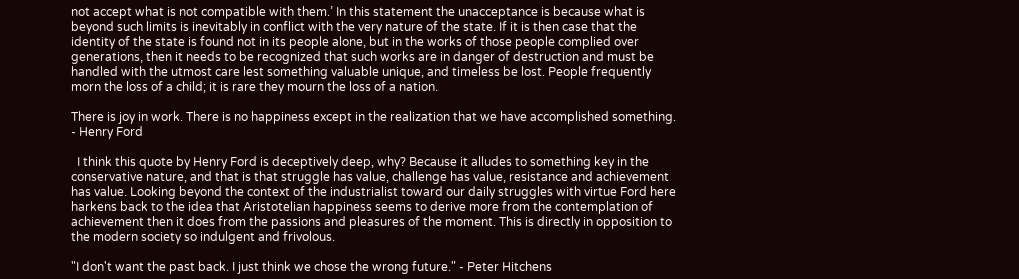not accept what is not compatible with them.’ In this statement the unacceptance is because what is beyond such limits is inevitably in conflict with the very nature of the state. If it is then case that the identity of the state is found not in its people alone, but in the works of those people complied over generations, then it needs to be recognized that such works are in danger of destruction and must be handled with the utmost care lest something valuable unique, and timeless be lost. People frequently morn the loss of a child; it is rare they mourn the loss of a nation.

There is joy in work. There is no happiness except in the realization that we have accomplished something. - Henry Ford

  I think this quote by Henry Ford is deceptively deep, why? Because it alludes to something key in the conservative nature, and that is that struggle has value, challenge has value, resistance and achievement has value. Looking beyond the context of the industrialist toward our daily struggles with virtue Ford here harkens back to the idea that Aristotelian happiness seems to derive more from the contemplation of achievement then it does from the passions and pleasures of the moment. This is directly in opposition to the modern society so indulgent and frivolous.

"I don't want the past back. I just think we chose the wrong future." - Peter Hitchens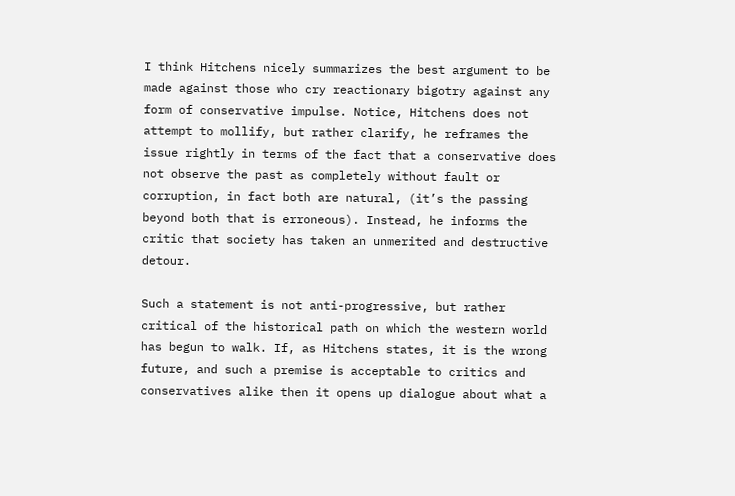I think Hitchens nicely summarizes the best argument to be made against those who cry reactionary bigotry against any form of conservative impulse. Notice, Hitchens does not attempt to mollify, but rather clarify, he reframes the issue rightly in terms of the fact that a conservative does not observe the past as completely without fault or corruption, in fact both are natural, (it’s the passing beyond both that is erroneous). Instead, he informs the critic that society has taken an unmerited and destructive detour.

Such a statement is not anti-progressive, but rather critical of the historical path on which the western world has begun to walk. If, as Hitchens states, it is the wrong future, and such a premise is acceptable to critics and conservatives alike then it opens up dialogue about what a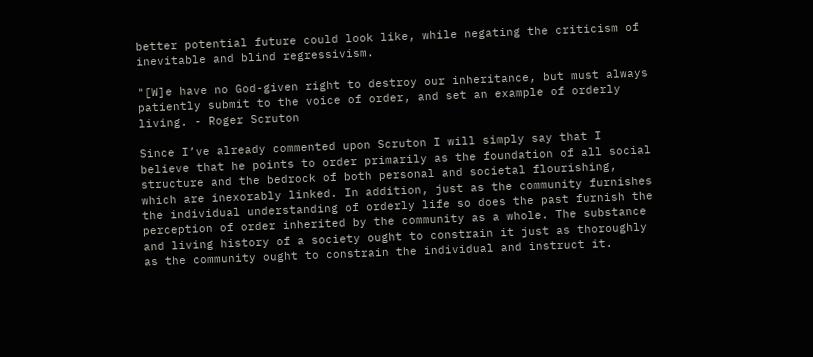better potential future could look like, while negating the criticism of inevitable and blind regressivism.

"[W]e have no God-given right to destroy our inheritance, but must always patiently submit to the voice of order, and set an example of orderly living. - Roger Scruton

Since I’ve already commented upon Scruton I will simply say that I believe that he points to order primarily as the foundation of all social structure and the bedrock of both personal and societal flourishing, which are inexorably linked. In addition, just as the community furnishes the individual understanding of orderly life so does the past furnish the perception of order inherited by the community as a whole. The substance and living history of a society ought to constrain it just as thoroughly as the community ought to constrain the individual and instruct it.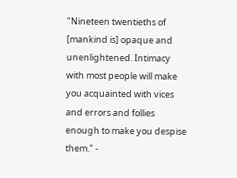"Nineteen twentieths of [mankind is] opaque and unenlightened. Intimacy with most people will make you acquainted with vices and errors and follies enough to make you despise them." -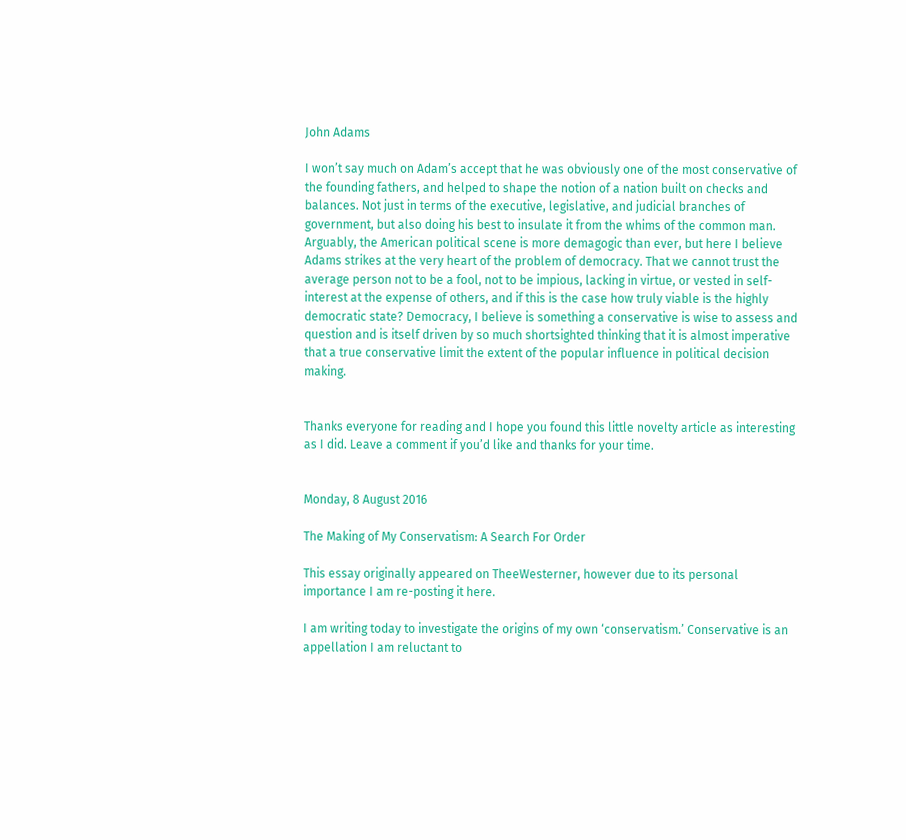John Adams

I won’t say much on Adam’s accept that he was obviously one of the most conservative of the founding fathers, and helped to shape the notion of a nation built on checks and balances. Not just in terms of the executive, legislative, and judicial branches of government, but also doing his best to insulate it from the whims of the common man. Arguably, the American political scene is more demagogic than ever, but here I believe Adams strikes at the very heart of the problem of democracy. That we cannot trust the average person not to be a fool, not to be impious, lacking in virtue, or vested in self-interest at the expense of others, and if this is the case how truly viable is the highly democratic state? Democracy, I believe is something a conservative is wise to assess and question and is itself driven by so much shortsighted thinking that it is almost imperative that a true conservative limit the extent of the popular influence in political decision making.


Thanks everyone for reading and I hope you found this little novelty article as interesting as I did. Leave a comment if you’d like and thanks for your time.


Monday, 8 August 2016

The Making of My Conservatism: A Search For Order

This essay originally appeared on TheeWesterner, however due to its personal importance I am re-posting it here.

I am writing today to investigate the origins of my own ‘conservatism.’ Conservative is an appellation I am reluctant to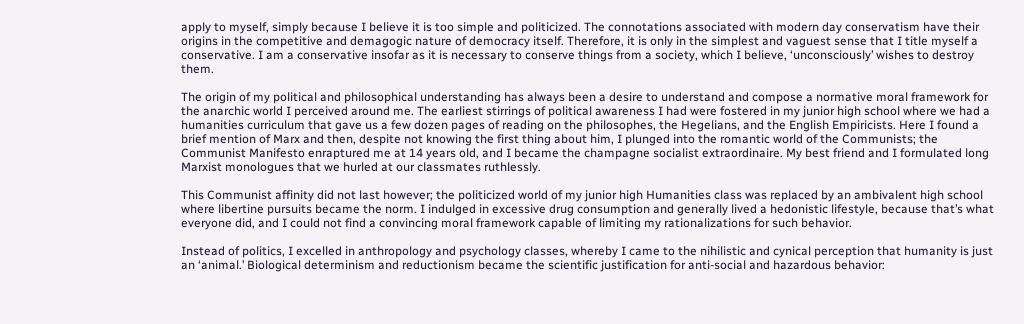apply to myself, simply because I believe it is too simple and politicized. The connotations associated with modern day conservatism have their origins in the competitive and demagogic nature of democracy itself. Therefore, it is only in the simplest and vaguest sense that I title myself a conservative. I am a conservative insofar as it is necessary to conserve things from a society, which I believe, ‘unconsciously’ wishes to destroy them.

The origin of my political and philosophical understanding has always been a desire to understand and compose a normative moral framework for the anarchic world I perceived around me. The earliest stirrings of political awareness I had were fostered in my junior high school where we had a humanities curriculum that gave us a few dozen pages of reading on the philosophes, the Hegelians, and the English Empiricists. Here I found a brief mention of Marx and then, despite not knowing the first thing about him, I plunged into the romantic world of the Communists; the Communist Manifesto enraptured me at 14 years old, and I became the champagne socialist extraordinaire. My best friend and I formulated long Marxist monologues that we hurled at our classmates ruthlessly.

This Communist affinity did not last however; the politicized world of my junior high Humanities class was replaced by an ambivalent high school where libertine pursuits became the norm. I indulged in excessive drug consumption and generally lived a hedonistic lifestyle, because that’s what everyone did, and I could not find a convincing moral framework capable of limiting my rationalizations for such behavior.

Instead of politics, I excelled in anthropology and psychology classes, whereby I came to the nihilistic and cynical perception that humanity is just an ‘animal.’ Biological determinism and reductionism became the scientific justification for anti-social and hazardous behavior: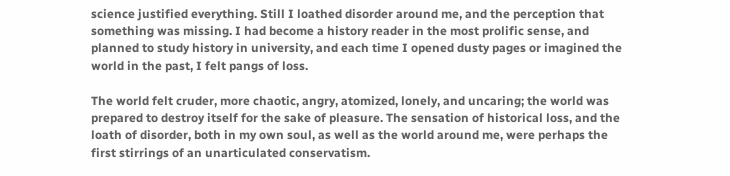science justified everything. Still I loathed disorder around me, and the perception that something was missing. I had become a history reader in the most prolific sense, and planned to study history in university, and each time I opened dusty pages or imagined the world in the past, I felt pangs of loss.

The world felt cruder, more chaotic, angry, atomized, lonely, and uncaring; the world was prepared to destroy itself for the sake of pleasure. The sensation of historical loss, and the loath of disorder, both in my own soul, as well as the world around me, were perhaps the first stirrings of an unarticulated conservatism.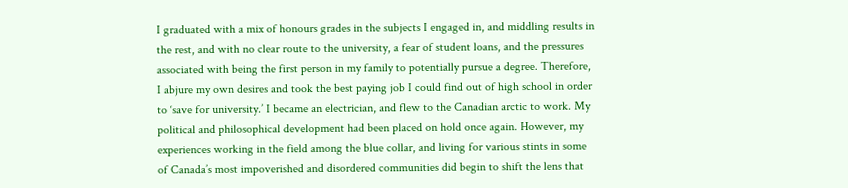I graduated with a mix of honours grades in the subjects I engaged in, and middling results in the rest, and with no clear route to the university, a fear of student loans, and the pressures associated with being the first person in my family to potentially pursue a degree. Therefore, I abjure my own desires and took the best paying job I could find out of high school in order to ‘save for university.’ I became an electrician, and flew to the Canadian arctic to work. My political and philosophical development had been placed on hold once again. However, my experiences working in the field among the blue collar, and living for various stints in some of Canada’s most impoverished and disordered communities did begin to shift the lens that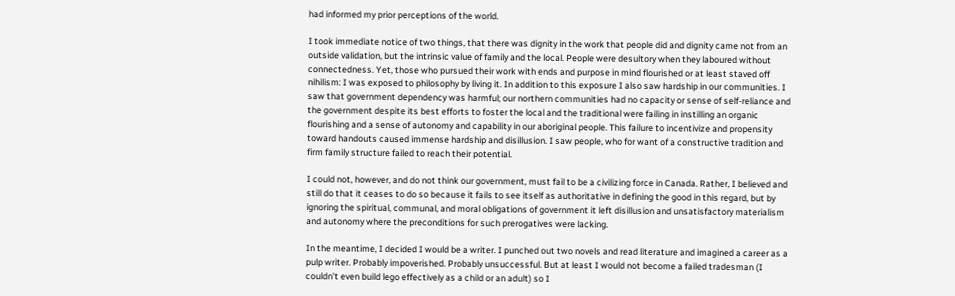had informed my prior perceptions of the world.

I took immediate notice of two things, that there was dignity in the work that people did and dignity came not from an outside validation, but the intrinsic value of family and the local. People were desultory when they laboured without connectedness. Yet, those who pursued their work with ends and purpose in mind flourished or at least staved off nihilism: I was exposed to philosophy by living it. In addition to this exposure I also saw hardship in our communities. I saw that government dependency was harmful; our northern communities had no capacity or sense of self-reliance and the government despite its best efforts to foster the local and the traditional were failing in instilling an organic flourishing and a sense of autonomy and capability in our aboriginal people. This failure to incentivize and propensity toward handouts caused immense hardship and disillusion. I saw people, who for want of a constructive tradition and firm family structure failed to reach their potential.

I could not, however, and do not think our government, must fail to be a civilizing force in Canada. Rather, I believed and still do that it ceases to do so because it fails to see itself as authoritative in defining the good in this regard, but by ignoring the spiritual, communal, and moral obligations of government it left disillusion and unsatisfactory materialism and autonomy where the preconditions for such prerogatives were lacking.

In the meantime, I decided I would be a writer. I punched out two novels and read literature and imagined a career as a pulp writer. Probably impoverished. Probably unsuccessful. But at least I would not become a failed tradesman (I couldn’t even build lego effectively as a child or an adult) so I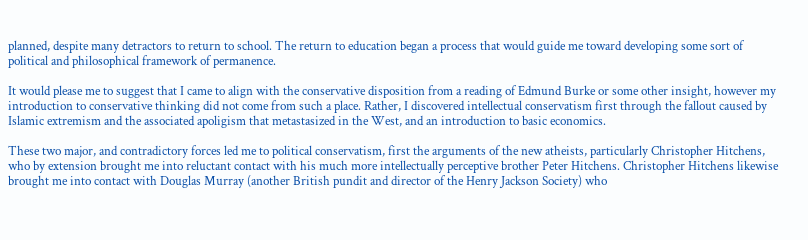planned, despite many detractors to return to school. The return to education began a process that would guide me toward developing some sort of political and philosophical framework of permanence.

It would please me to suggest that I came to align with the conservative disposition from a reading of Edmund Burke or some other insight, however my introduction to conservative thinking did not come from such a place. Rather, I discovered intellectual conservatism first through the fallout caused by Islamic extremism and the associated apoligism that metastasized in the West, and an introduction to basic economics.

These two major, and contradictory forces led me to political conservatism, first the arguments of the new atheists, particularly Christopher Hitchens, who by extension brought me into reluctant contact with his much more intellectually perceptive brother Peter Hitchens. Christopher Hitchens likewise brought me into contact with Douglas Murray (another British pundit and director of the Henry Jackson Society) who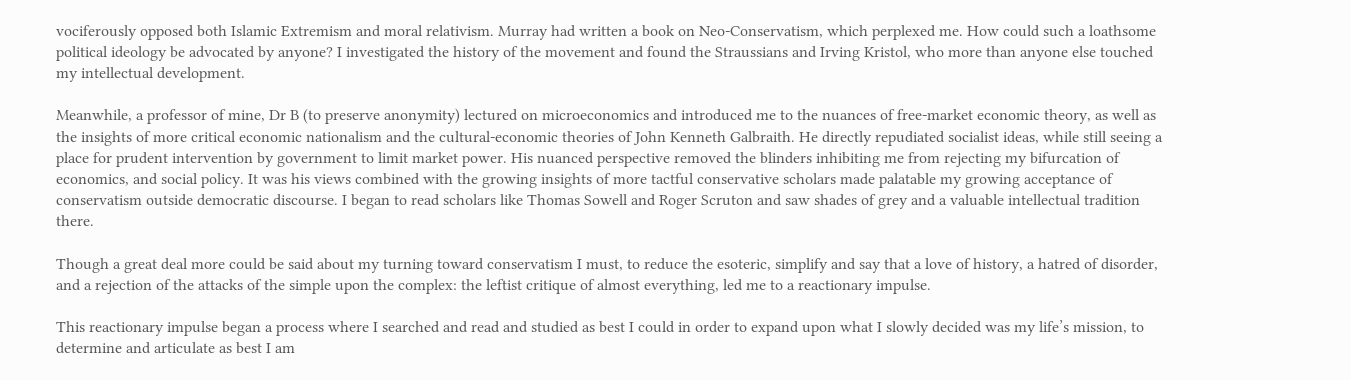vociferously opposed both Islamic Extremism and moral relativism. Murray had written a book on Neo-Conservatism, which perplexed me. How could such a loathsome political ideology be advocated by anyone? I investigated the history of the movement and found the Straussians and Irving Kristol, who more than anyone else touched my intellectual development.

Meanwhile, a professor of mine, Dr B (to preserve anonymity) lectured on microeconomics and introduced me to the nuances of free-market economic theory, as well as the insights of more critical economic nationalism and the cultural-economic theories of John Kenneth Galbraith. He directly repudiated socialist ideas, while still seeing a place for prudent intervention by government to limit market power. His nuanced perspective removed the blinders inhibiting me from rejecting my bifurcation of economics, and social policy. It was his views combined with the growing insights of more tactful conservative scholars made palatable my growing acceptance of conservatism outside democratic discourse. I began to read scholars like Thomas Sowell and Roger Scruton and saw shades of grey and a valuable intellectual tradition there.

Though a great deal more could be said about my turning toward conservatism I must, to reduce the esoteric, simplify and say that a love of history, a hatred of disorder, and a rejection of the attacks of the simple upon the complex: the leftist critique of almost everything, led me to a reactionary impulse.

This reactionary impulse began a process where I searched and read and studied as best I could in order to expand upon what I slowly decided was my life’s mission, to determine and articulate as best I am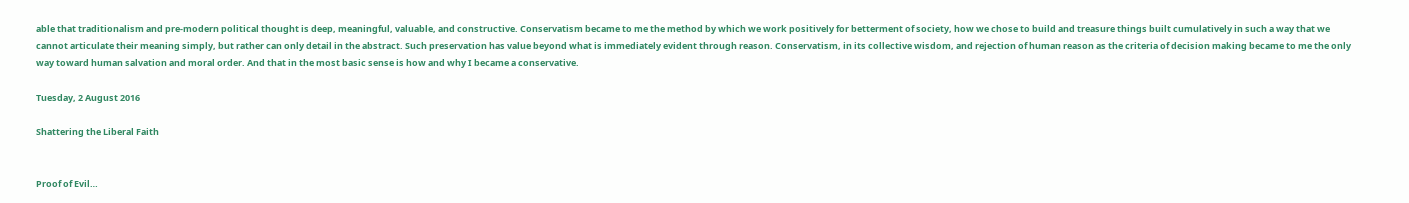able that traditionalism and pre-modern political thought is deep, meaningful, valuable, and constructive. Conservatism became to me the method by which we work positively for betterment of society, how we chose to build and treasure things built cumulatively in such a way that we cannot articulate their meaning simply, but rather can only detail in the abstract. Such preservation has value beyond what is immediately evident through reason. Conservatism, in its collective wisdom, and rejection of human reason as the criteria of decision making became to me the only way toward human salvation and moral order. And that in the most basic sense is how and why I became a conservative.

Tuesday, 2 August 2016

Shattering the Liberal Faith


Proof of Evil…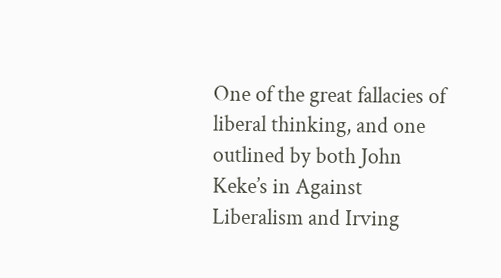One of the great fallacies of liberal thinking, and one outlined by both John Keke’s in Against Liberalism and Irving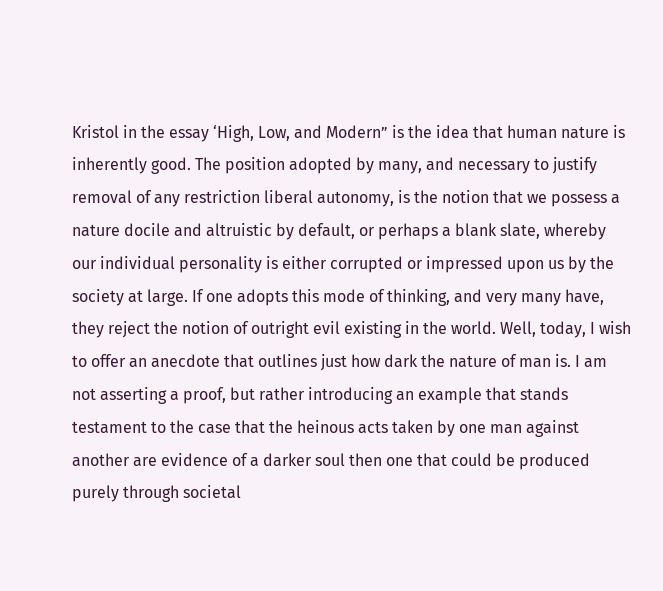Kristol in the essay ‘High, Low, and Modern” is the idea that human nature is inherently good. The position adopted by many, and necessary to justify removal of any restriction liberal autonomy, is the notion that we possess a nature docile and altruistic by default, or perhaps a blank slate, whereby our individual personality is either corrupted or impressed upon us by the society at large. If one adopts this mode of thinking, and very many have, they reject the notion of outright evil existing in the world. Well, today, I wish to offer an anecdote that outlines just how dark the nature of man is. I am not asserting a proof, but rather introducing an example that stands testament to the case that the heinous acts taken by one man against another are evidence of a darker soul then one that could be produced purely through societal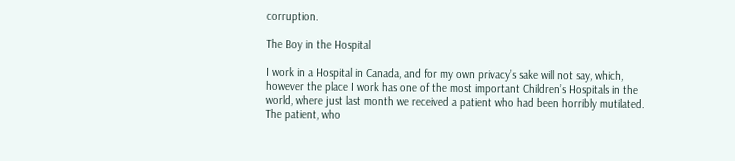corruption.

The Boy in the Hospital

I work in a Hospital in Canada, and for my own privacy’s sake will not say, which, however the place I work has one of the most important Children’s Hospitals in the world, where just last month we received a patient who had been horribly mutilated. The patient, who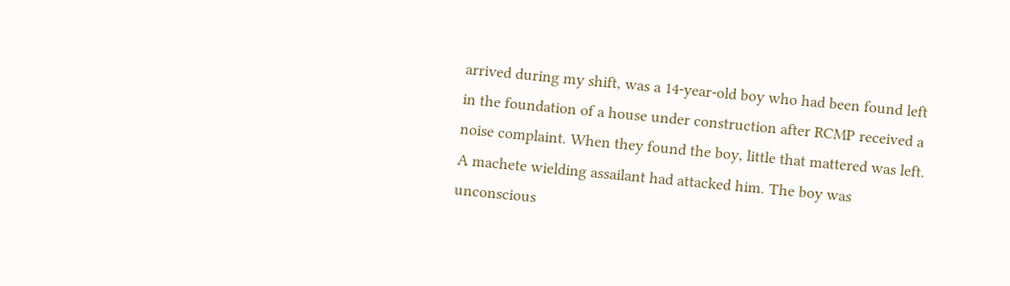arrived during my shift, was a 14-year-old boy who had been found left in the foundation of a house under construction after RCMP received a noise complaint. When they found the boy, little that mattered was left. A machete wielding assailant had attacked him. The boy was unconscious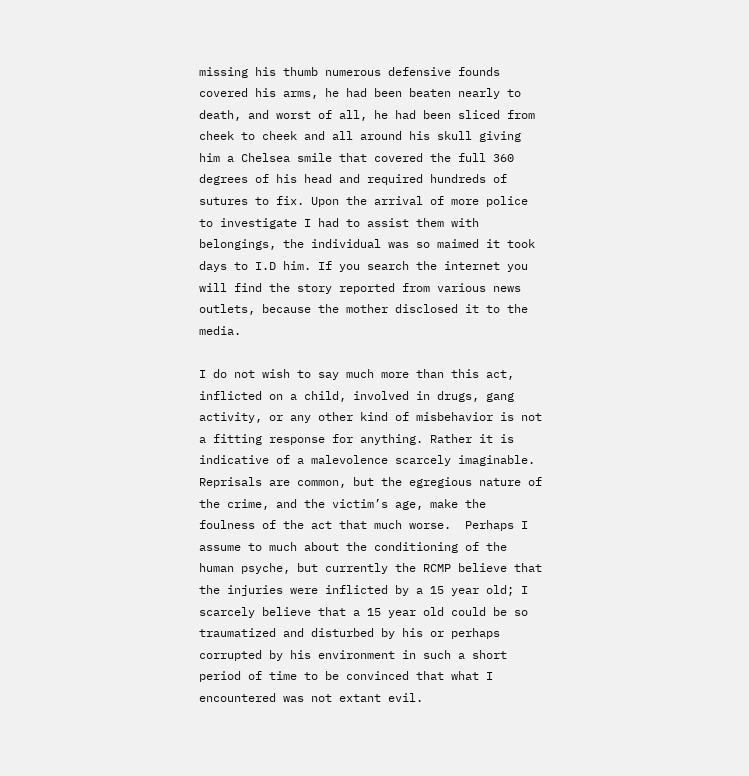missing his thumb numerous defensive founds covered his arms, he had been beaten nearly to death, and worst of all, he had been sliced from cheek to cheek and all around his skull giving him a Chelsea smile that covered the full 360 degrees of his head and required hundreds of sutures to fix. Upon the arrival of more police to investigate I had to assist them with belongings, the individual was so maimed it took days to I.D him. If you search the internet you will find the story reported from various news outlets, because the mother disclosed it to the media.

I do not wish to say much more than this act, inflicted on a child, involved in drugs, gang activity, or any other kind of misbehavior is not a fitting response for anything. Rather it is indicative of a malevolence scarcely imaginable. Reprisals are common, but the egregious nature of the crime, and the victim’s age, make the foulness of the act that much worse.  Perhaps I assume to much about the conditioning of the human psyche, but currently the RCMP believe that the injuries were inflicted by a 15 year old; I scarcely believe that a 15 year old could be so traumatized and disturbed by his or perhaps corrupted by his environment in such a short period of time to be convinced that what I encountered was not extant evil.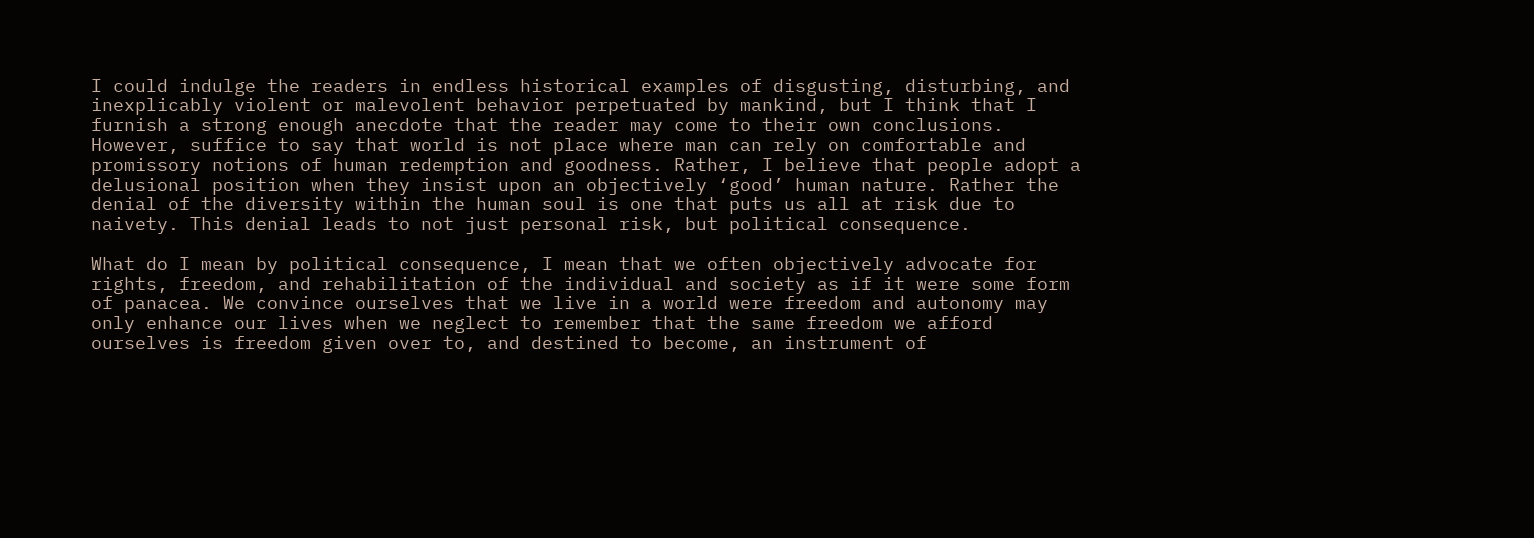I could indulge the readers in endless historical examples of disgusting, disturbing, and inexplicably violent or malevolent behavior perpetuated by mankind, but I think that I furnish a strong enough anecdote that the reader may come to their own conclusions. However, suffice to say that world is not place where man can rely on comfortable and promissory notions of human redemption and goodness. Rather, I believe that people adopt a delusional position when they insist upon an objectively ‘good’ human nature. Rather the denial of the diversity within the human soul is one that puts us all at risk due to naivety. This denial leads to not just personal risk, but political consequence.

What do I mean by political consequence, I mean that we often objectively advocate for rights, freedom, and rehabilitation of the individual and society as if it were some form of panacea. We convince ourselves that we live in a world were freedom and autonomy may only enhance our lives when we neglect to remember that the same freedom we afford ourselves is freedom given over to, and destined to become, an instrument of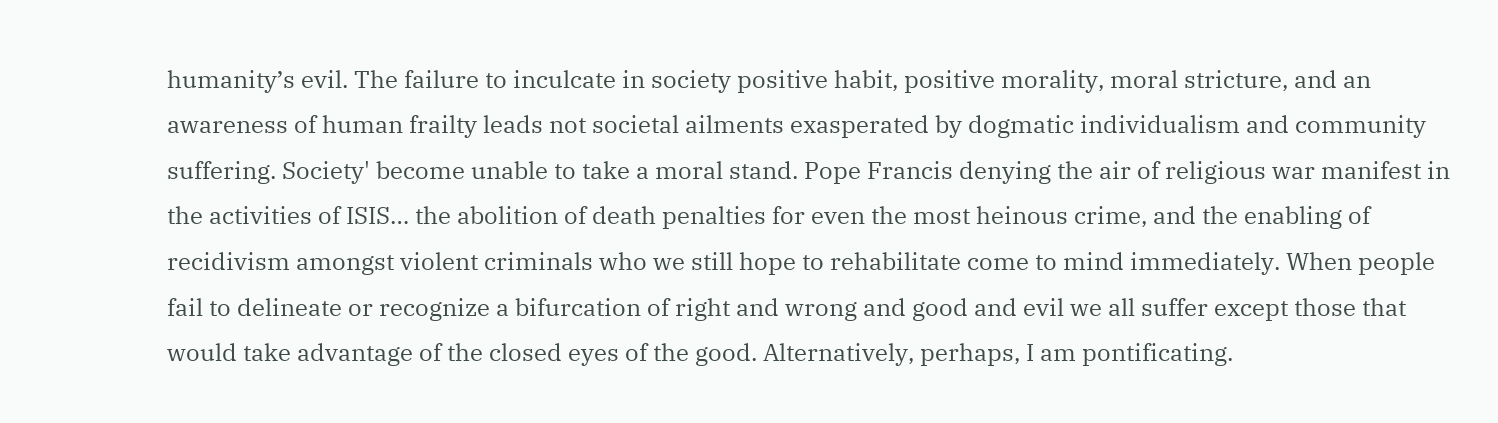humanity’s evil. The failure to inculcate in society positive habit, positive morality, moral stricture, and an awareness of human frailty leads not societal ailments exasperated by dogmatic individualism and community suffering. Society' become unable to take a moral stand. Pope Francis denying the air of religious war manifest in the activities of ISIS… the abolition of death penalties for even the most heinous crime, and the enabling of recidivism amongst violent criminals who we still hope to rehabilitate come to mind immediately. When people fail to delineate or recognize a bifurcation of right and wrong and good and evil we all suffer except those that would take advantage of the closed eyes of the good. Alternatively, perhaps, I am pontificating.